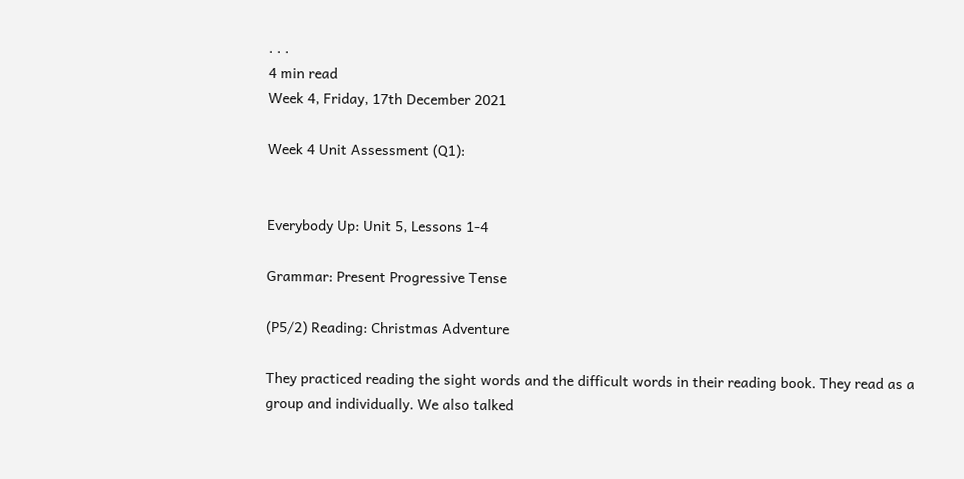. . .
4 min read
Week 4, Friday, 17th December 2021

Week 4 Unit Assessment (Q1):


Everybody Up: Unit 5, Lessons 1-4

Grammar: Present Progressive Tense

(P5/2) Reading: Christmas Adventure

They practiced reading the sight words and the difficult words in their reading book. They read as a group and individually. We also talked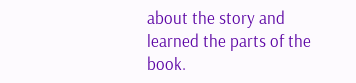about the story and learned the parts of the book.